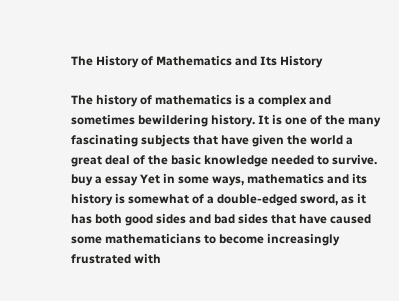The History of Mathematics and Its History

The history of mathematics is a complex and sometimes bewildering history. It is one of the many fascinating subjects that have given the world a great deal of the basic knowledge needed to survive. buy a essay Yet in some ways, mathematics and its history is somewhat of a double-edged sword, as it has both good sides and bad sides that have caused some mathematicians to become increasingly frustrated with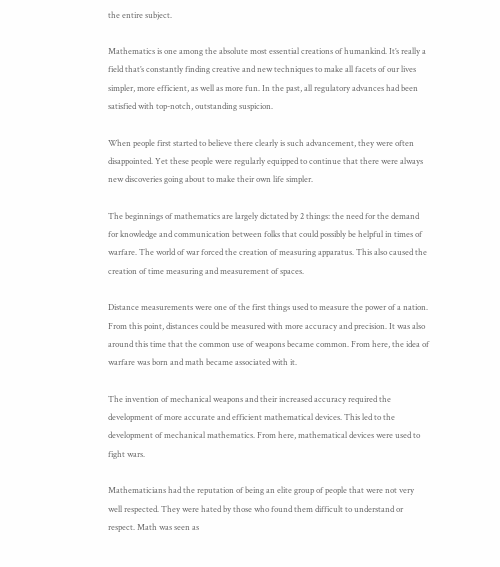the entire subject.

Mathematics is one among the absolute most essential creations of humankind. It’s really a field that’s constantly finding creative and new techniques to make all facets of our lives simpler, more efficient, as well as more fun. In the past, all regulatory advances had been satisfied with top-notch, outstanding suspicion.

When people first started to believe there clearly is such advancement, they were often disappointed. Yet these people were regularly equipped to continue that there were always new discoveries going about to make their own life simpler.

The beginnings of mathematics are largely dictated by 2 things: the need for the demand for knowledge and communication between folks that could possibly be helpful in times of warfare. The world of war forced the creation of measuring apparatus. This also caused the creation of time measuring and measurement of spaces.

Distance measurements were one of the first things used to measure the power of a nation. From this point, distances could be measured with more accuracy and precision. It was also around this time that the common use of weapons became common. From here, the idea of warfare was born and math became associated with it.

The invention of mechanical weapons and their increased accuracy required the development of more accurate and efficient mathematical devices. This led to the development of mechanical mathematics. From here, mathematical devices were used to fight wars.

Mathematicians had the reputation of being an elite group of people that were not very well respected. They were hated by those who found them difficult to understand or respect. Math was seen as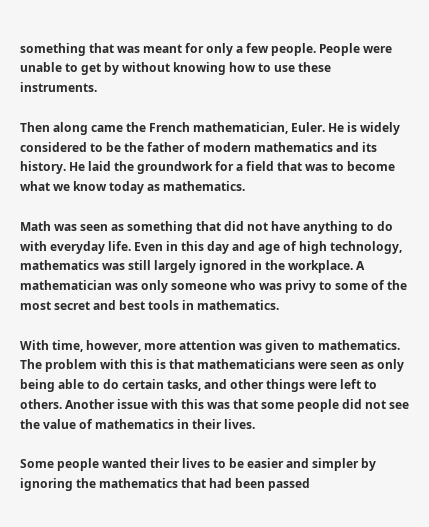something that was meant for only a few people. People were unable to get by without knowing how to use these instruments.

Then along came the French mathematician, Euler. He is widely considered to be the father of modern mathematics and its history. He laid the groundwork for a field that was to become what we know today as mathematics.

Math was seen as something that did not have anything to do with everyday life. Even in this day and age of high technology, mathematics was still largely ignored in the workplace. A mathematician was only someone who was privy to some of the most secret and best tools in mathematics.

With time, however, more attention was given to mathematics. The problem with this is that mathematicians were seen as only being able to do certain tasks, and other things were left to others. Another issue with this was that some people did not see the value of mathematics in their lives.

Some people wanted their lives to be easier and simpler by ignoring the mathematics that had been passed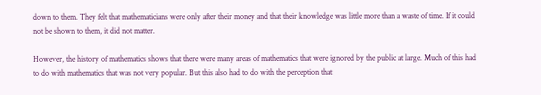down to them. They felt that mathematicians were only after their money and that their knowledge was little more than a waste of time. If it could not be shown to them, it did not matter.

However, the history of mathematics shows that there were many areas of mathematics that were ignored by the public at large. Much of this had to do with mathematics that was not very popular. But this also had to do with the perception that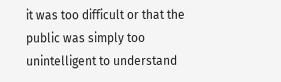it was too difficult or that the public was simply too unintelligent to understand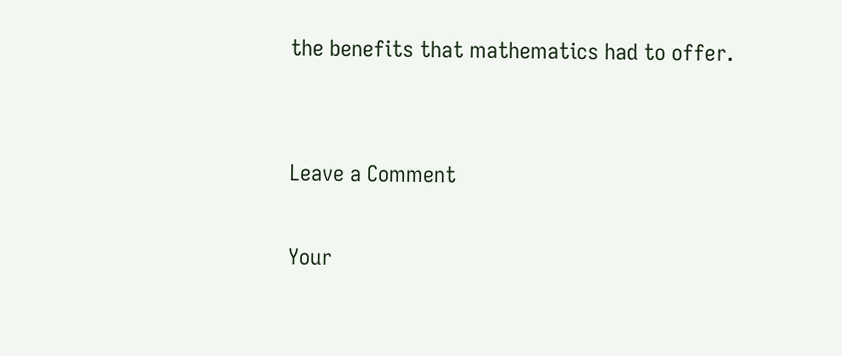the benefits that mathematics had to offer.


Leave a Comment

Your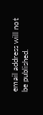email address will not be published.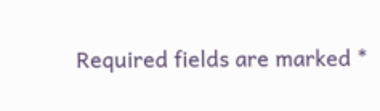Required fields are marked *